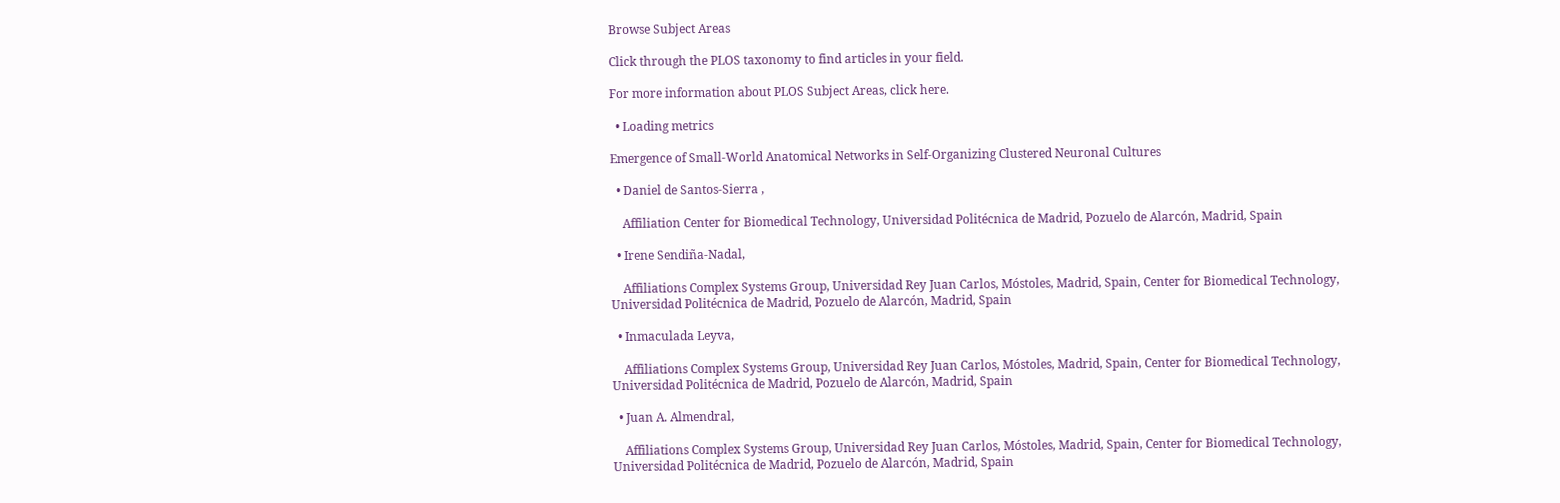Browse Subject Areas

Click through the PLOS taxonomy to find articles in your field.

For more information about PLOS Subject Areas, click here.

  • Loading metrics

Emergence of Small-World Anatomical Networks in Self-Organizing Clustered Neuronal Cultures

  • Daniel de Santos-Sierra ,

    Affiliation Center for Biomedical Technology, Universidad Politécnica de Madrid, Pozuelo de Alarcón, Madrid, Spain

  • Irene Sendiña-Nadal,

    Affiliations Complex Systems Group, Universidad Rey Juan Carlos, Móstoles, Madrid, Spain, Center for Biomedical Technology, Universidad Politécnica de Madrid, Pozuelo de Alarcón, Madrid, Spain

  • Inmaculada Leyva,

    Affiliations Complex Systems Group, Universidad Rey Juan Carlos, Móstoles, Madrid, Spain, Center for Biomedical Technology, Universidad Politécnica de Madrid, Pozuelo de Alarcón, Madrid, Spain

  • Juan A. Almendral,

    Affiliations Complex Systems Group, Universidad Rey Juan Carlos, Móstoles, Madrid, Spain, Center for Biomedical Technology, Universidad Politécnica de Madrid, Pozuelo de Alarcón, Madrid, Spain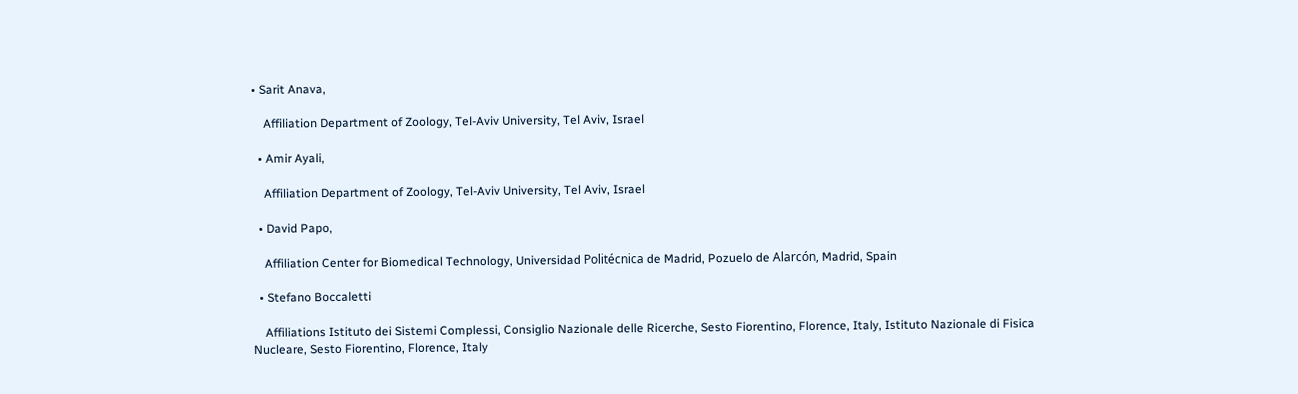• Sarit Anava,

    Affiliation Department of Zoology, Tel-Aviv University, Tel Aviv, Israel

  • Amir Ayali,

    Affiliation Department of Zoology, Tel-Aviv University, Tel Aviv, Israel

  • David Papo,

    Affiliation Center for Biomedical Technology, Universidad Politécnica de Madrid, Pozuelo de Alarcón, Madrid, Spain

  • Stefano Boccaletti

    Affiliations Istituto dei Sistemi Complessi, Consiglio Nazionale delle Ricerche, Sesto Fiorentino, Florence, Italy, Istituto Nazionale di Fisica Nucleare, Sesto Fiorentino, Florence, Italy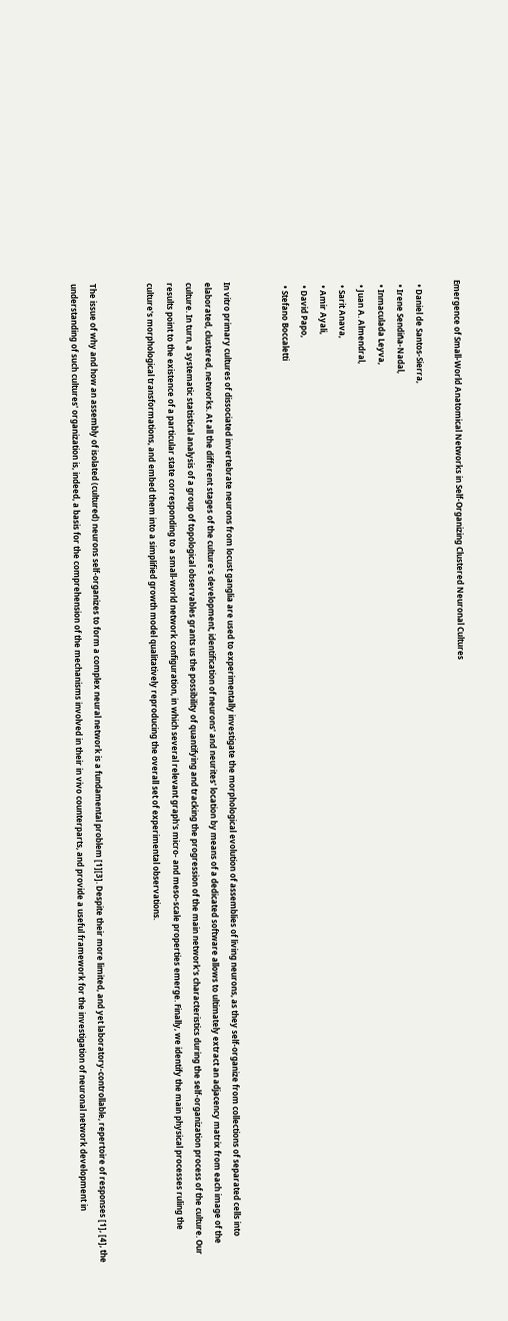Emergence of Small-World Anatomical Networks in Self-Organizing Clustered Neuronal Cultures

  • Daniel de Santos-Sierra,
  • Irene Sendiña-Nadal,
  • Inmaculada Leyva,
  • Juan A. Almendral,
  • Sarit Anava,
  • Amir Ayali,
  • David Papo,
  • Stefano Boccaletti


In vitro primary cultures of dissociated invertebrate neurons from locust ganglia are used to experimentally investigate the morphological evolution of assemblies of living neurons, as they self-organize from collections of separated cells into elaborated, clustered, networks. At all the different stages of the culture's development, identification of neurons' and neurites' location by means of a dedicated software allows to ultimately extract an adjacency matrix from each image of the culture. In turn, a systematic statistical analysis of a group of topological observables grants us the possibility of quantifying and tracking the progression of the main network's characteristics during the self-organization process of the culture. Our results point to the existence of a particular state corresponding to a small-world network configuration, in which several relevant graph's micro- and meso-scale properties emerge. Finally, we identify the main physical processes ruling the culture's morphological transformations, and embed them into a simplified growth model qualitatively reproducing the overall set of experimental observations.


The issue of why and how an assembly of isolated (cultured) neurons self-organizes to form a complex neural network is a fundamental problem [1][3]. Despite their more limited, and yet laboratory-controllable, repertoire of responses [1], [4], the understanding of such cultures' organization is, indeed, a basis for the comprehension of the mechanisms involved in their in vivo counterparts, and provide a useful framework for the investigation of neuronal network development in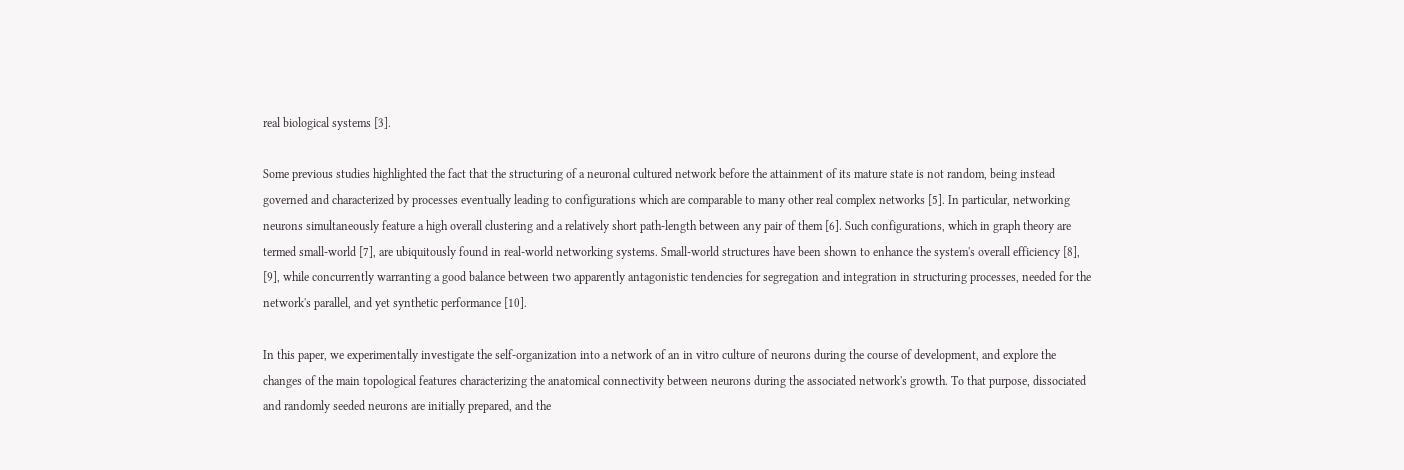real biological systems [3].

Some previous studies highlighted the fact that the structuring of a neuronal cultured network before the attainment of its mature state is not random, being instead governed and characterized by processes eventually leading to configurations which are comparable to many other real complex networks [5]. In particular, networking neurons simultaneously feature a high overall clustering and a relatively short path-length between any pair of them [6]. Such configurations, which in graph theory are termed small-world [7], are ubiquitously found in real-world networking systems. Small-world structures have been shown to enhance the system's overall efficiency [8], [9], while concurrently warranting a good balance between two apparently antagonistic tendencies for segregation and integration in structuring processes, needed for the network's parallel, and yet synthetic performance [10].

In this paper, we experimentally investigate the self-organization into a network of an in vitro culture of neurons during the course of development, and explore the changes of the main topological features characterizing the anatomical connectivity between neurons during the associated network's growth. To that purpose, dissociated and randomly seeded neurons are initially prepared, and the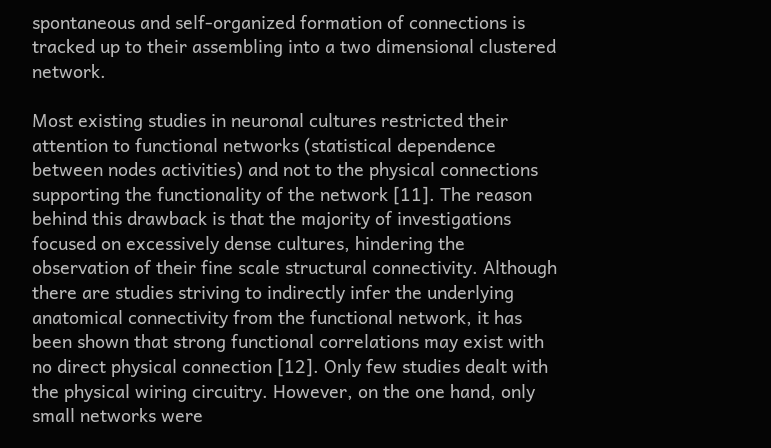spontaneous and self-organized formation of connections is tracked up to their assembling into a two dimensional clustered network.

Most existing studies in neuronal cultures restricted their attention to functional networks (statistical dependence between nodes activities) and not to the physical connections supporting the functionality of the network [11]. The reason behind this drawback is that the majority of investigations focused on excessively dense cultures, hindering the observation of their fine scale structural connectivity. Although there are studies striving to indirectly infer the underlying anatomical connectivity from the functional network, it has been shown that strong functional correlations may exist with no direct physical connection [12]. Only few studies dealt with the physical wiring circuitry. However, on the one hand, only small networks were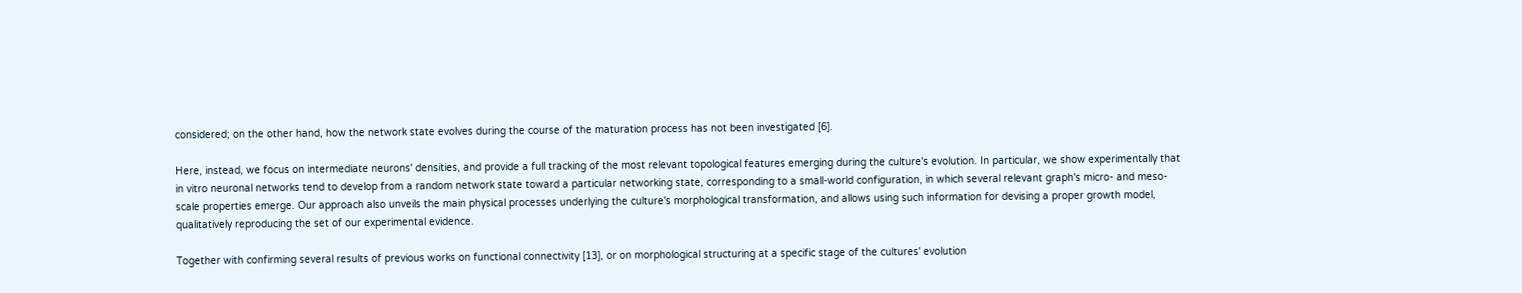considered; on the other hand, how the network state evolves during the course of the maturation process has not been investigated [6].

Here, instead, we focus on intermediate neurons' densities, and provide a full tracking of the most relevant topological features emerging during the culture's evolution. In particular, we show experimentally that in vitro neuronal networks tend to develop from a random network state toward a particular networking state, corresponding to a small-world configuration, in which several relevant graph's micro- and meso-scale properties emerge. Our approach also unveils the main physical processes underlying the culture's morphological transformation, and allows using such information for devising a proper growth model, qualitatively reproducing the set of our experimental evidence.

Together with confirming several results of previous works on functional connectivity [13], or on morphological structuring at a specific stage of the cultures' evolution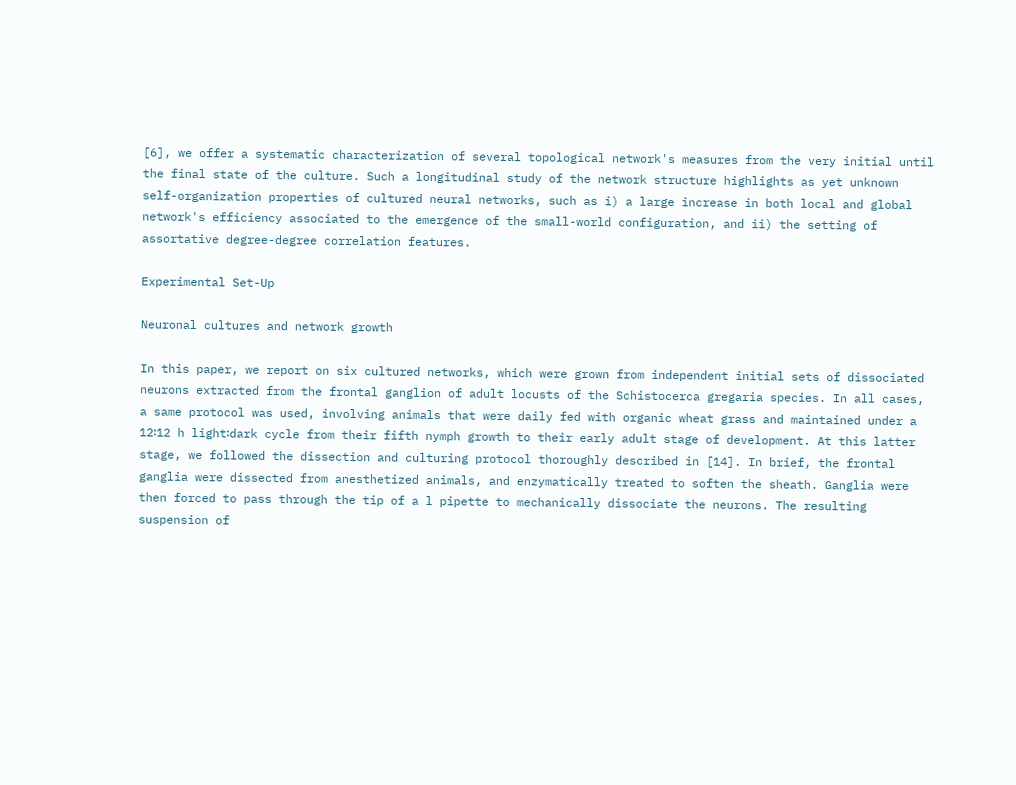[6], we offer a systematic characterization of several topological network's measures from the very initial until the final state of the culture. Such a longitudinal study of the network structure highlights as yet unknown self-organization properties of cultured neural networks, such as i) a large increase in both local and global network's efficiency associated to the emergence of the small-world configuration, and ii) the setting of assortative degree-degree correlation features.

Experimental Set-Up

Neuronal cultures and network growth

In this paper, we report on six cultured networks, which were grown from independent initial sets of dissociated neurons extracted from the frontal ganglion of adult locusts of the Schistocerca gregaria species. In all cases, a same protocol was used, involving animals that were daily fed with organic wheat grass and maintained under a 12∶12 h light∶dark cycle from their fifth nymph growth to their early adult stage of development. At this latter stage, we followed the dissection and culturing protocol thoroughly described in [14]. In brief, the frontal ganglia were dissected from anesthetized animals, and enzymatically treated to soften the sheath. Ganglia were then forced to pass through the tip of a l pipette to mechanically dissociate the neurons. The resulting suspension of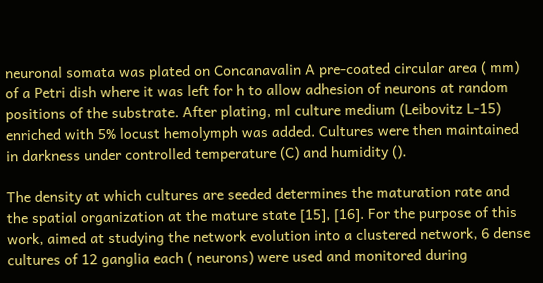neuronal somata was plated on Concanavalin A pre-coated circular area ( mm) of a Petri dish where it was left for h to allow adhesion of neurons at random positions of the substrate. After plating, ml culture medium (Leibovitz L-15) enriched with 5% locust hemolymph was added. Cultures were then maintained in darkness under controlled temperature (C) and humidity ().

The density at which cultures are seeded determines the maturation rate and the spatial organization at the mature state [15], [16]. For the purpose of this work, aimed at studying the network evolution into a clustered network, 6 dense cultures of 12 ganglia each ( neurons) were used and monitored during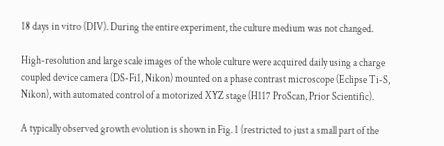18 days in vitro (DIV). During the entire experiment, the culture medium was not changed.

High-resolution and large scale images of the whole culture were acquired daily using a charge coupled device camera (DS-Fi1, Nikon) mounted on a phase contrast microscope (Eclipse Ti-S, Nikon), with automated control of a motorized XYZ stage (H117 ProScan, Prior Scientific).

A typically observed growth evolution is shown in Fig. 1 (restricted to just a small part of the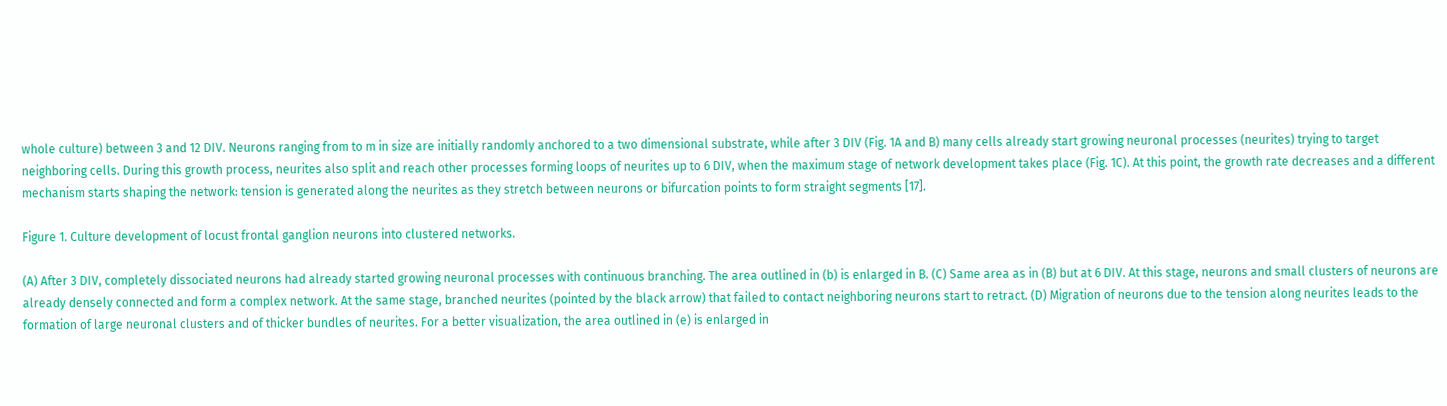whole culture) between 3 and 12 DIV. Neurons ranging from to m in size are initially randomly anchored to a two dimensional substrate, while after 3 DIV (Fig. 1A and B) many cells already start growing neuronal processes (neurites) trying to target neighboring cells. During this growth process, neurites also split and reach other processes forming loops of neurites up to 6 DIV, when the maximum stage of network development takes place (Fig. 1C). At this point, the growth rate decreases and a different mechanism starts shaping the network: tension is generated along the neurites as they stretch between neurons or bifurcation points to form straight segments [17].

Figure 1. Culture development of locust frontal ganglion neurons into clustered networks.

(A) After 3 DIV, completely dissociated neurons had already started growing neuronal processes with continuous branching. The area outlined in (b) is enlarged in B. (C) Same area as in (B) but at 6 DIV. At this stage, neurons and small clusters of neurons are already densely connected and form a complex network. At the same stage, branched neurites (pointed by the black arrow) that failed to contact neighboring neurons start to retract. (D) Migration of neurons due to the tension along neurites leads to the formation of large neuronal clusters and of thicker bundles of neurites. For a better visualization, the area outlined in (e) is enlarged in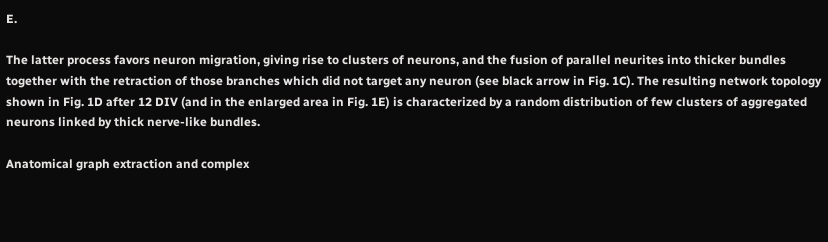E.

The latter process favors neuron migration, giving rise to clusters of neurons, and the fusion of parallel neurites into thicker bundles together with the retraction of those branches which did not target any neuron (see black arrow in Fig. 1C). The resulting network topology shown in Fig. 1D after 12 DIV (and in the enlarged area in Fig. 1E) is characterized by a random distribution of few clusters of aggregated neurons linked by thick nerve-like bundles.

Anatomical graph extraction and complex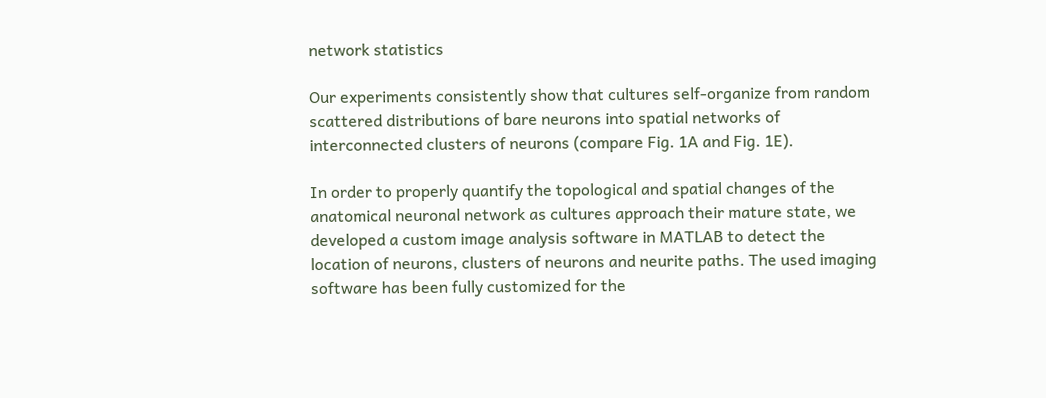network statistics

Our experiments consistently show that cultures self-organize from random scattered distributions of bare neurons into spatial networks of interconnected clusters of neurons (compare Fig. 1A and Fig. 1E).

In order to properly quantify the topological and spatial changes of the anatomical neuronal network as cultures approach their mature state, we developed a custom image analysis software in MATLAB to detect the location of neurons, clusters of neurons and neurite paths. The used imaging software has been fully customized for the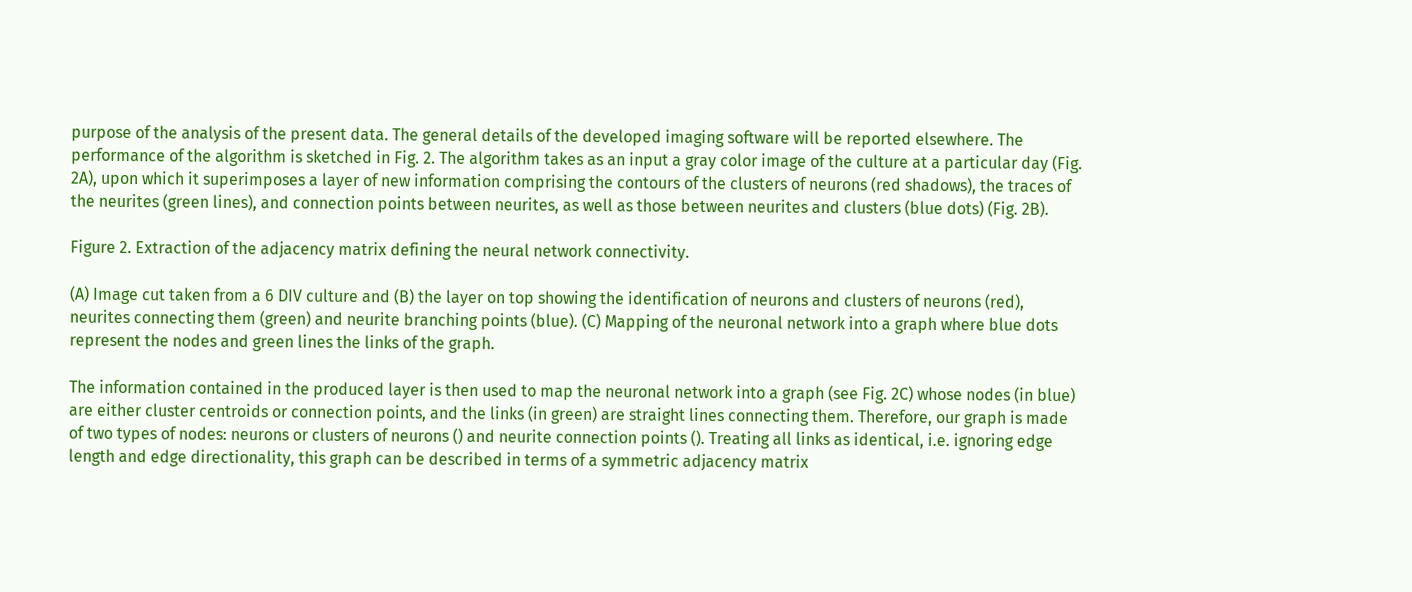purpose of the analysis of the present data. The general details of the developed imaging software will be reported elsewhere. The performance of the algorithm is sketched in Fig. 2. The algorithm takes as an input a gray color image of the culture at a particular day (Fig. 2A), upon which it superimposes a layer of new information comprising the contours of the clusters of neurons (red shadows), the traces of the neurites (green lines), and connection points between neurites, as well as those between neurites and clusters (blue dots) (Fig. 2B).

Figure 2. Extraction of the adjacency matrix defining the neural network connectivity.

(A) Image cut taken from a 6 DIV culture and (B) the layer on top showing the identification of neurons and clusters of neurons (red), neurites connecting them (green) and neurite branching points (blue). (C) Mapping of the neuronal network into a graph where blue dots represent the nodes and green lines the links of the graph.

The information contained in the produced layer is then used to map the neuronal network into a graph (see Fig. 2C) whose nodes (in blue) are either cluster centroids or connection points, and the links (in green) are straight lines connecting them. Therefore, our graph is made of two types of nodes: neurons or clusters of neurons () and neurite connection points (). Treating all links as identical, i.e. ignoring edge length and edge directionality, this graph can be described in terms of a symmetric adjacency matrix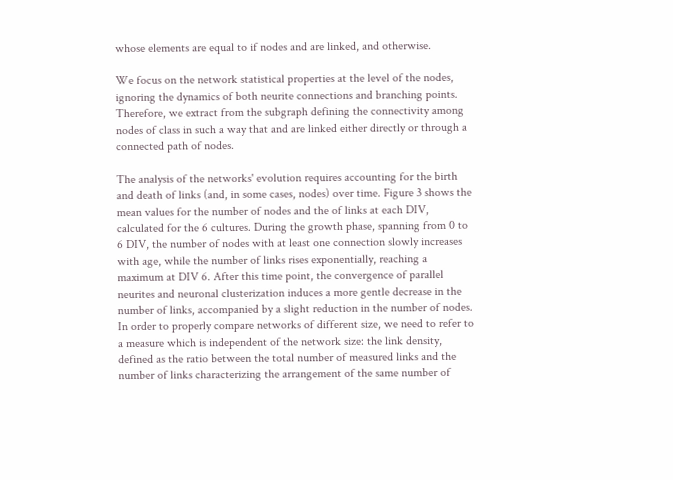whose elements are equal to if nodes and are linked, and otherwise.

We focus on the network statistical properties at the level of the nodes, ignoring the dynamics of both neurite connections and branching points. Therefore, we extract from the subgraph defining the connectivity among nodes of class in such a way that and are linked either directly or through a connected path of nodes.

The analysis of the networks' evolution requires accounting for the birth and death of links (and, in some cases, nodes) over time. Figure 3 shows the mean values for the number of nodes and the of links at each DIV, calculated for the 6 cultures. During the growth phase, spanning from 0 to 6 DIV, the number of nodes with at least one connection slowly increases with age, while the number of links rises exponentially, reaching a maximum at DIV 6. After this time point, the convergence of parallel neurites and neuronal clusterization induces a more gentle decrease in the number of links, accompanied by a slight reduction in the number of nodes. In order to properly compare networks of different size, we need to refer to a measure which is independent of the network size: the link density, defined as the ratio between the total number of measured links and the number of links characterizing the arrangement of the same number of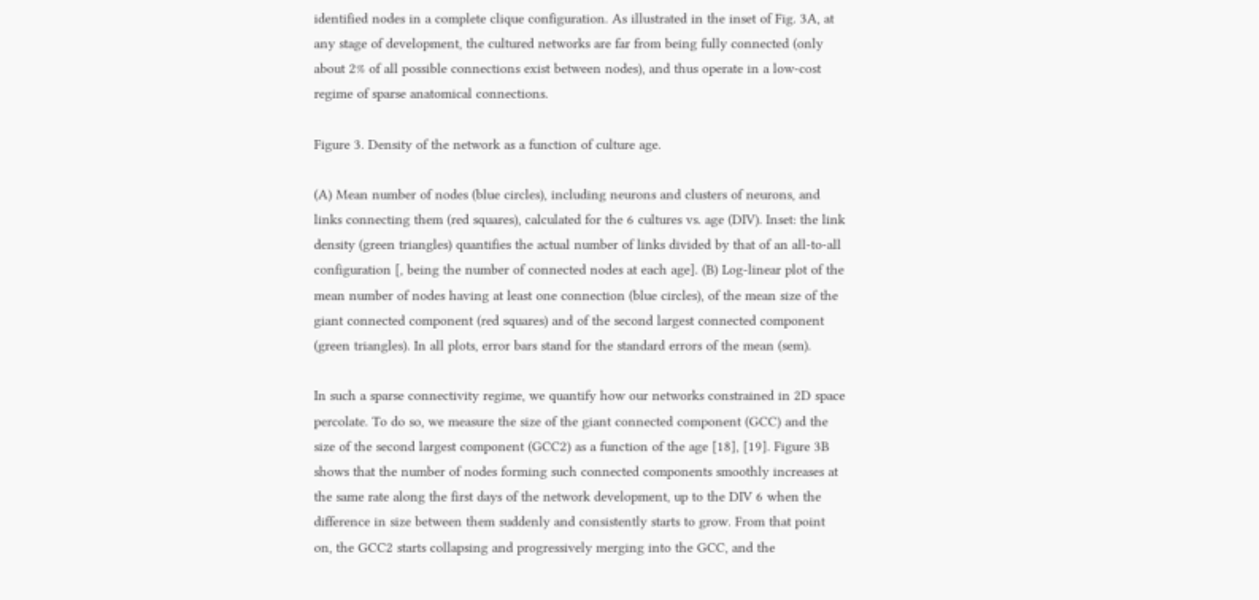identified nodes in a complete clique configuration. As illustrated in the inset of Fig. 3A, at any stage of development, the cultured networks are far from being fully connected (only about 2% of all possible connections exist between nodes), and thus operate in a low-cost regime of sparse anatomical connections.

Figure 3. Density of the network as a function of culture age.

(A) Mean number of nodes (blue circles), including neurons and clusters of neurons, and links connecting them (red squares), calculated for the 6 cultures vs. age (DIV). Inset: the link density (green triangles) quantifies the actual number of links divided by that of an all-to-all configuration [, being the number of connected nodes at each age]. (B) Log-linear plot of the mean number of nodes having at least one connection (blue circles), of the mean size of the giant connected component (red squares) and of the second largest connected component (green triangles). In all plots, error bars stand for the standard errors of the mean (sem).

In such a sparse connectivity regime, we quantify how our networks constrained in 2D space percolate. To do so, we measure the size of the giant connected component (GCC) and the size of the second largest component (GCC2) as a function of the age [18], [19]. Figure 3B shows that the number of nodes forming such connected components smoothly increases at the same rate along the first days of the network development, up to the DIV 6 when the difference in size between them suddenly and consistently starts to grow. From that point on, the GCC2 starts collapsing and progressively merging into the GCC, and the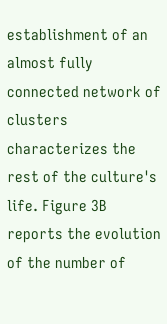establishment of an almost fully connected network of clusters characterizes the rest of the culture's life. Figure 3B reports the evolution of the number of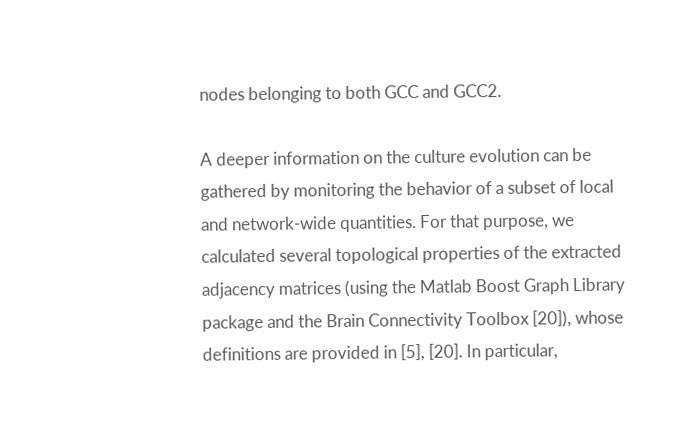nodes belonging to both GCC and GCC2.

A deeper information on the culture evolution can be gathered by monitoring the behavior of a subset of local and network-wide quantities. For that purpose, we calculated several topological properties of the extracted adjacency matrices (using the Matlab Boost Graph Library package and the Brain Connectivity Toolbox [20]), whose definitions are provided in [5], [20]. In particular,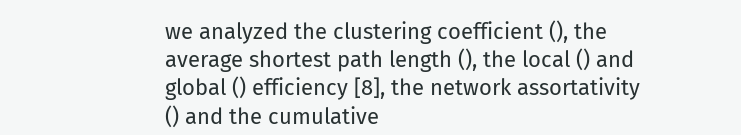we analyzed the clustering coefficient (), the average shortest path length (), the local () and global () efficiency [8], the network assortativity () and the cumulative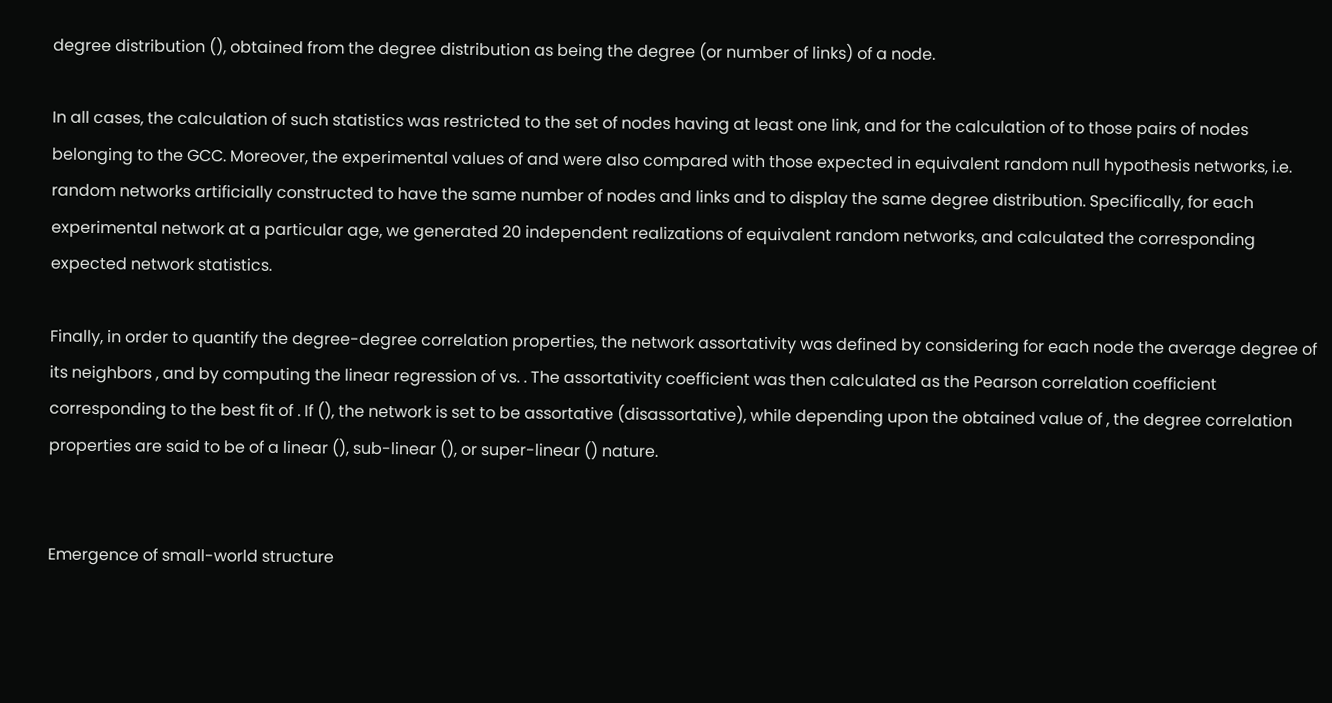degree distribution (), obtained from the degree distribution as being the degree (or number of links) of a node.

In all cases, the calculation of such statistics was restricted to the set of nodes having at least one link, and for the calculation of to those pairs of nodes belonging to the GCC. Moreover, the experimental values of and were also compared with those expected in equivalent random null hypothesis networks, i.e. random networks artificially constructed to have the same number of nodes and links and to display the same degree distribution. Specifically, for each experimental network at a particular age, we generated 20 independent realizations of equivalent random networks, and calculated the corresponding expected network statistics.

Finally, in order to quantify the degree-degree correlation properties, the network assortativity was defined by considering for each node the average degree of its neighbors , and by computing the linear regression of vs. . The assortativity coefficient was then calculated as the Pearson correlation coefficient corresponding to the best fit of . If (), the network is set to be assortative (disassortative), while depending upon the obtained value of , the degree correlation properties are said to be of a linear (), sub-linear (), or super-linear () nature.


Emergence of small-world structure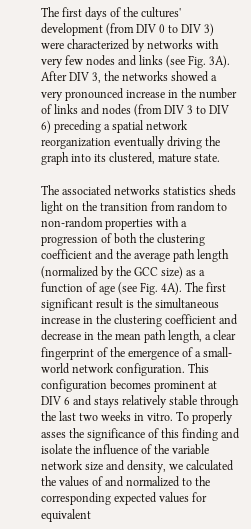The first days of the cultures' development (from DIV 0 to DIV 3) were characterized by networks with very few nodes and links (see Fig. 3A). After DIV 3, the networks showed a very pronounced increase in the number of links and nodes (from DIV 3 to DIV 6) preceding a spatial network reorganization eventually driving the graph into its clustered, mature state.

The associated networks statistics sheds light on the transition from random to non-random properties with a progression of both the clustering coefficient and the average path length (normalized by the GCC size) as a function of age (see Fig. 4A). The first significant result is the simultaneous increase in the clustering coefficient and decrease in the mean path length, a clear fingerprint of the emergence of a small-world network configuration. This configuration becomes prominent at DIV 6 and stays relatively stable through the last two weeks in vitro. To properly asses the significance of this finding and isolate the influence of the variable network size and density, we calculated the values of and normalized to the corresponding expected values for equivalent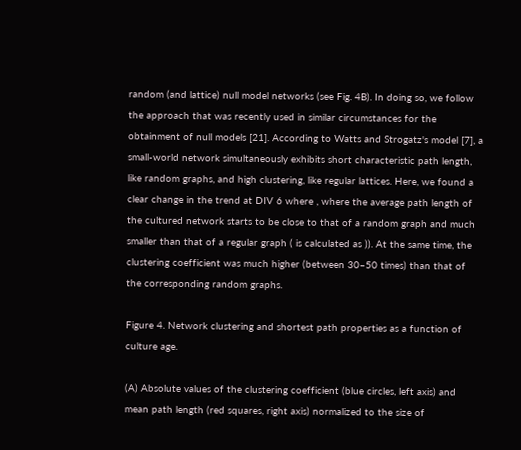random (and lattice) null model networks (see Fig. 4B). In doing so, we follow the approach that was recently used in similar circumstances for the obtainment of null models [21]. According to Watts and Strogatz's model [7], a small-world network simultaneously exhibits short characteristic path length, like random graphs, and high clustering, like regular lattices. Here, we found a clear change in the trend at DIV 6 where , where the average path length of the cultured network starts to be close to that of a random graph and much smaller than that of a regular graph ( is calculated as )). At the same time, the clustering coefficient was much higher (between 30–50 times) than that of the corresponding random graphs.

Figure 4. Network clustering and shortest path properties as a function of culture age.

(A) Absolute values of the clustering coefficient (blue circles, left axis) and mean path length (red squares, right axis) normalized to the size of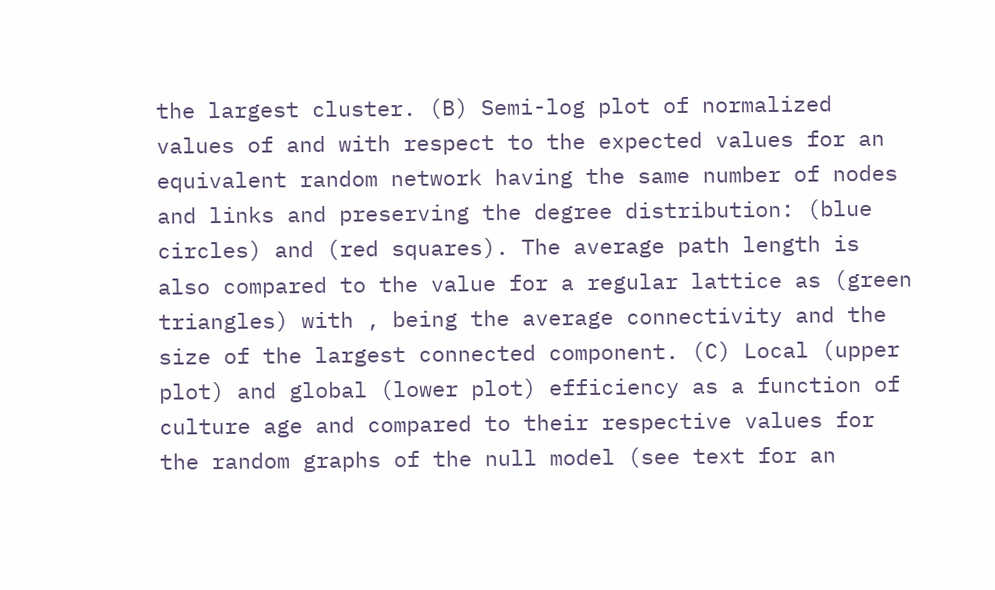the largest cluster. (B) Semi-log plot of normalized values of and with respect to the expected values for an equivalent random network having the same number of nodes and links and preserving the degree distribution: (blue circles) and (red squares). The average path length is also compared to the value for a regular lattice as (green triangles) with , being the average connectivity and the size of the largest connected component. (C) Local (upper plot) and global (lower plot) efficiency as a function of culture age and compared to their respective values for the random graphs of the null model (see text for an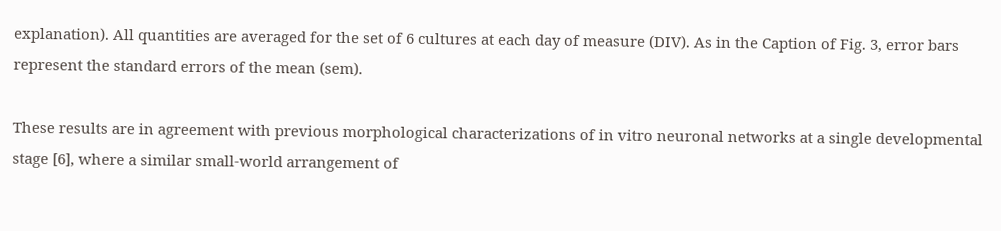explanation). All quantities are averaged for the set of 6 cultures at each day of measure (DIV). As in the Caption of Fig. 3, error bars represent the standard errors of the mean (sem).

These results are in agreement with previous morphological characterizations of in vitro neuronal networks at a single developmental stage [6], where a similar small-world arrangement of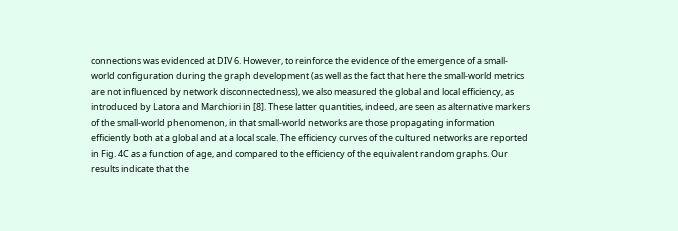connections was evidenced at DIV 6. However, to reinforce the evidence of the emergence of a small-world configuration during the graph development (as well as the fact that here the small-world metrics are not influenced by network disconnectedness), we also measured the global and local efficiency, as introduced by Latora and Marchiori in [8]. These latter quantities, indeed, are seen as alternative markers of the small-world phenomenon, in that small-world networks are those propagating information efficiently both at a global and at a local scale. The efficiency curves of the cultured networks are reported in Fig. 4C as a function of age, and compared to the efficiency of the equivalent random graphs. Our results indicate that the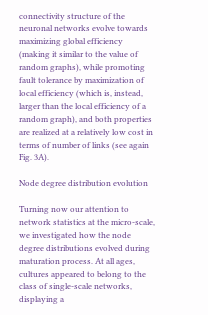connectivity structure of the neuronal networks evolve towards maximizing global efficiency (making it similar to the value of random graphs), while promoting fault tolerance by maximization of local efficiency (which is, instead, larger than the local efficiency of a random graph), and both properties are realized at a relatively low cost in terms of number of links (see again Fig. 3A).

Node degree distribution evolution

Turning now our attention to network statistics at the micro-scale, we investigated how the node degree distributions evolved during maturation process. At all ages, cultures appeared to belong to the class of single-scale networks, displaying a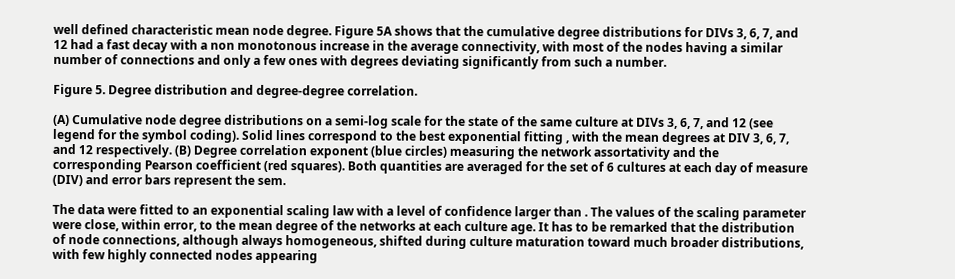well defined characteristic mean node degree. Figure 5A shows that the cumulative degree distributions for DIVs 3, 6, 7, and 12 had a fast decay with a non monotonous increase in the average connectivity, with most of the nodes having a similar number of connections and only a few ones with degrees deviating significantly from such a number.

Figure 5. Degree distribution and degree-degree correlation.

(A) Cumulative node degree distributions on a semi-log scale for the state of the same culture at DIVs 3, 6, 7, and 12 (see legend for the symbol coding). Solid lines correspond to the best exponential fitting , with the mean degrees at DIV 3, 6, 7, and 12 respectively. (B) Degree correlation exponent (blue circles) measuring the network assortativity and the corresponding Pearson coefficient (red squares). Both quantities are averaged for the set of 6 cultures at each day of measure (DIV) and error bars represent the sem.

The data were fitted to an exponential scaling law with a level of confidence larger than . The values of the scaling parameter were close, within error, to the mean degree of the networks at each culture age. It has to be remarked that the distribution of node connections, although always homogeneous, shifted during culture maturation toward much broader distributions, with few highly connected nodes appearing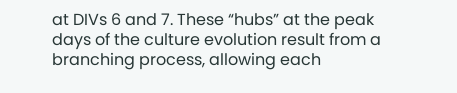at DIVs 6 and 7. These “hubs” at the peak days of the culture evolution result from a branching process, allowing each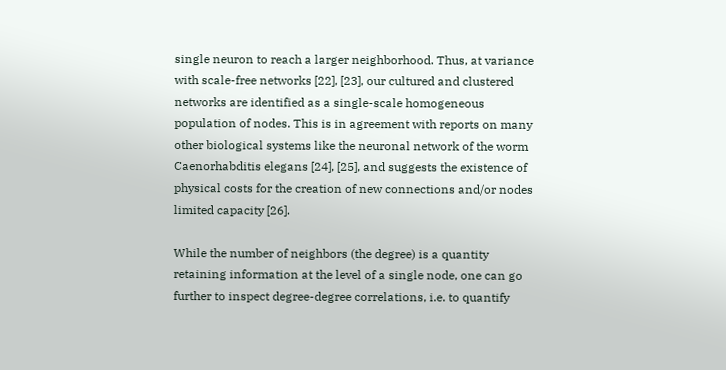single neuron to reach a larger neighborhood. Thus, at variance with scale-free networks [22], [23], our cultured and clustered networks are identified as a single-scale homogeneous population of nodes. This is in agreement with reports on many other biological systems like the neuronal network of the worm Caenorhabditis elegans [24], [25], and suggests the existence of physical costs for the creation of new connections and/or nodes limited capacity [26].

While the number of neighbors (the degree) is a quantity retaining information at the level of a single node, one can go further to inspect degree-degree correlations, i.e. to quantify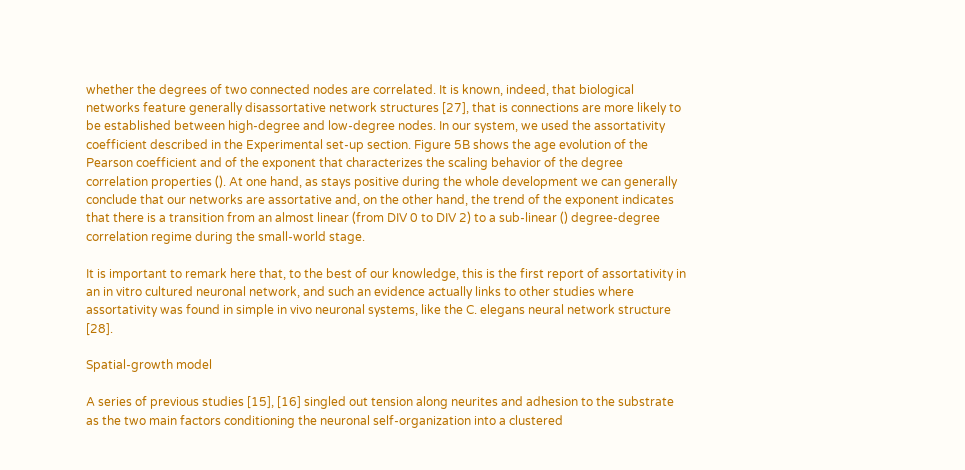whether the degrees of two connected nodes are correlated. It is known, indeed, that biological networks feature generally disassortative network structures [27], that is connections are more likely to be established between high-degree and low-degree nodes. In our system, we used the assortativity coefficient described in the Experimental set-up section. Figure 5B shows the age evolution of the Pearson coefficient and of the exponent that characterizes the scaling behavior of the degree correlation properties (). At one hand, as stays positive during the whole development we can generally conclude that our networks are assortative and, on the other hand, the trend of the exponent indicates that there is a transition from an almost linear (from DIV 0 to DIV 2) to a sub-linear () degree-degree correlation regime during the small-world stage.

It is important to remark here that, to the best of our knowledge, this is the first report of assortativity in an in vitro cultured neuronal network, and such an evidence actually links to other studies where assortativity was found in simple in vivo neuronal systems, like the C. elegans neural network structure [28].

Spatial-growth model

A series of previous studies [15], [16] singled out tension along neurites and adhesion to the substrate as the two main factors conditioning the neuronal self-organization into a clustered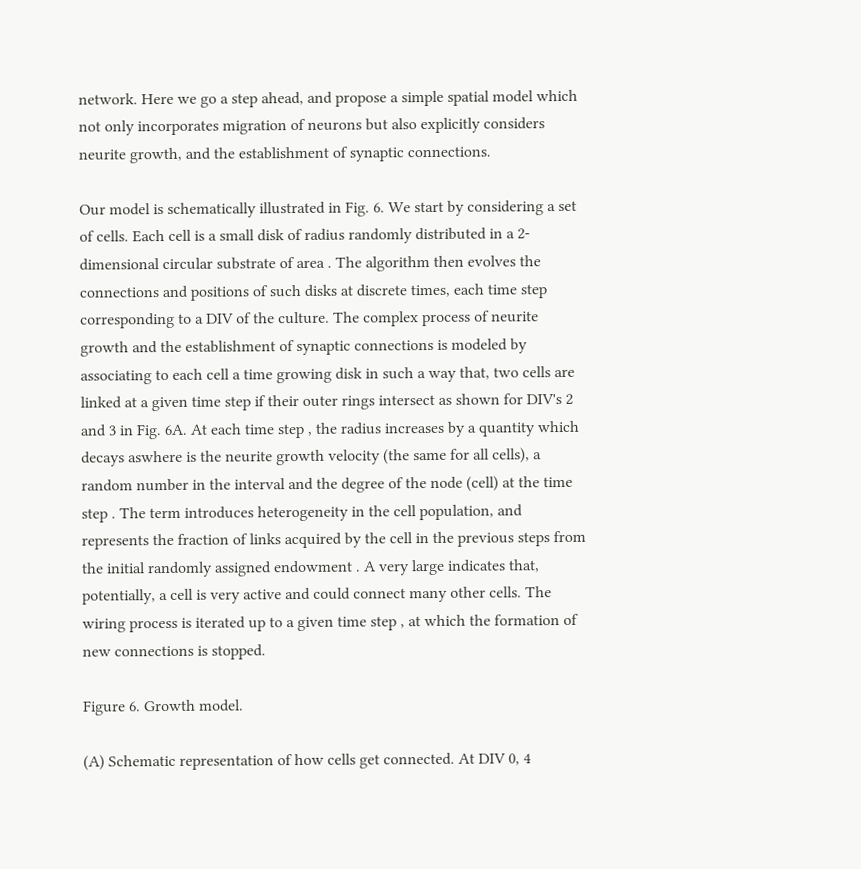network. Here we go a step ahead, and propose a simple spatial model which not only incorporates migration of neurons but also explicitly considers neurite growth, and the establishment of synaptic connections.

Our model is schematically illustrated in Fig. 6. We start by considering a set of cells. Each cell is a small disk of radius randomly distributed in a 2-dimensional circular substrate of area . The algorithm then evolves the connections and positions of such disks at discrete times, each time step corresponding to a DIV of the culture. The complex process of neurite growth and the establishment of synaptic connections is modeled by associating to each cell a time growing disk in such a way that, two cells are linked at a given time step if their outer rings intersect as shown for DIV's 2 and 3 in Fig. 6A. At each time step , the radius increases by a quantity which decays aswhere is the neurite growth velocity (the same for all cells), a random number in the interval and the degree of the node (cell) at the time step . The term introduces heterogeneity in the cell population, and represents the fraction of links acquired by the cell in the previous steps from the initial randomly assigned endowment . A very large indicates that, potentially, a cell is very active and could connect many other cells. The wiring process is iterated up to a given time step , at which the formation of new connections is stopped.

Figure 6. Growth model.

(A) Schematic representation of how cells get connected. At DIV 0, 4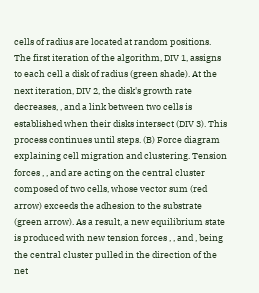cells of radius are located at random positions. The first iteration of the algorithm, DIV 1, assigns to each cell a disk of radius (green shade). At the next iteration, DIV 2, the disk's growth rate decreases, , and a link between two cells is established when their disks intersect (DIV 3). This process continues until steps. (B) Force diagram explaining cell migration and clustering. Tension forces , , and are acting on the central cluster composed of two cells, whose vector sum (red arrow) exceeds the adhesion to the substrate (green arrow). As a result, a new equilibrium state is produced with new tension forces , , and , being the central cluster pulled in the direction of the net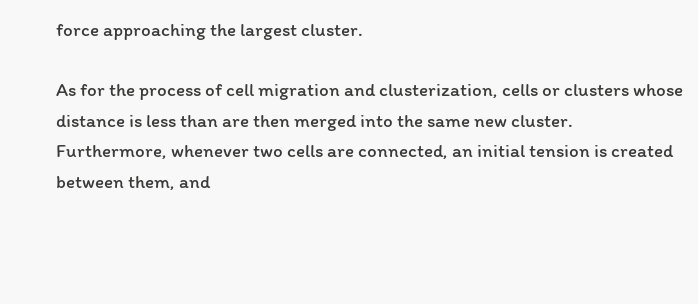force approaching the largest cluster.

As for the process of cell migration and clusterization, cells or clusters whose distance is less than are then merged into the same new cluster. Furthermore, whenever two cells are connected, an initial tension is created between them, and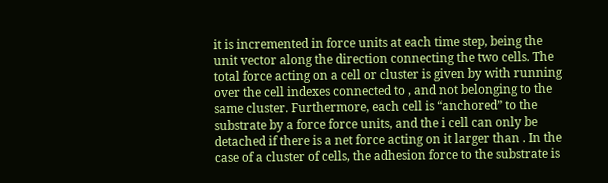it is incremented in force units at each time step, being the unit vector along the direction connecting the two cells. The total force acting on a cell or cluster is given by with running over the cell indexes connected to , and not belonging to the same cluster. Furthermore, each cell is “anchored” to the substrate by a force force units, and the i cell can only be detached if there is a net force acting on it larger than . In the case of a cluster of cells, the adhesion force to the substrate is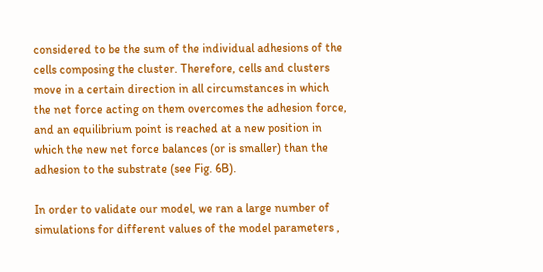considered to be the sum of the individual adhesions of the cells composing the cluster. Therefore, cells and clusters move in a certain direction in all circumstances in which the net force acting on them overcomes the adhesion force, and an equilibrium point is reached at a new position in which the new net force balances (or is smaller) than the adhesion to the substrate (see Fig. 6B).

In order to validate our model, we ran a large number of simulations for different values of the model parameters ,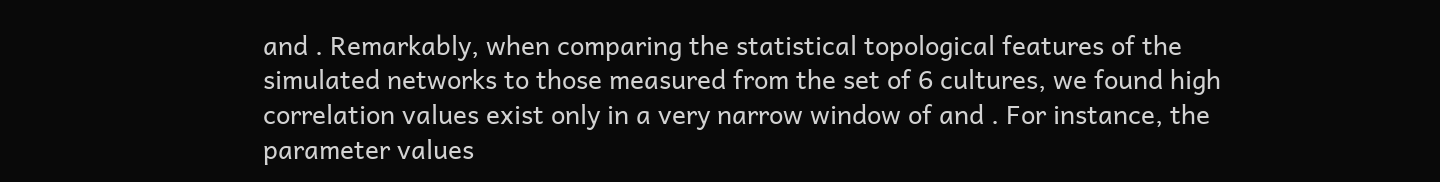and . Remarkably, when comparing the statistical topological features of the simulated networks to those measured from the set of 6 cultures, we found high correlation values exist only in a very narrow window of and . For instance, the parameter values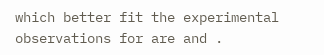which better fit the experimental observations for are and .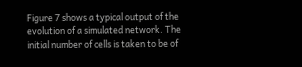Figure 7 shows a typical output of the evolution of a simulated network. The initial number of cells is taken to be of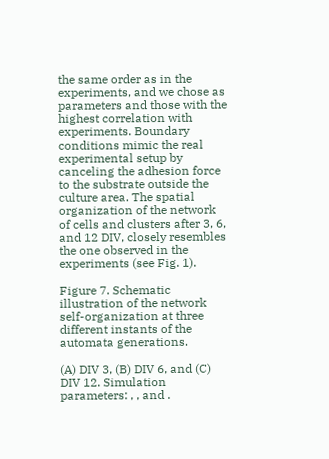the same order as in the experiments, and we chose as parameters and those with the highest correlation with experiments. Boundary conditions mimic the real experimental setup by canceling the adhesion force to the substrate outside the culture area. The spatial organization of the network of cells and clusters after 3, 6, and 12 DIV, closely resembles the one observed in the experiments (see Fig. 1).

Figure 7. Schematic illustration of the network self-organization at three different instants of the automata generations.

(A) DIV 3, (B) DIV 6, and (C) DIV 12. Simulation parameters: , , and .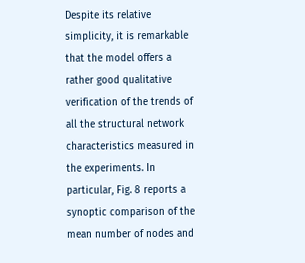Despite its relative simplicity, it is remarkable that the model offers a rather good qualitative verification of the trends of all the structural network characteristics measured in the experiments. In particular, Fig. 8 reports a synoptic comparison of the mean number of nodes and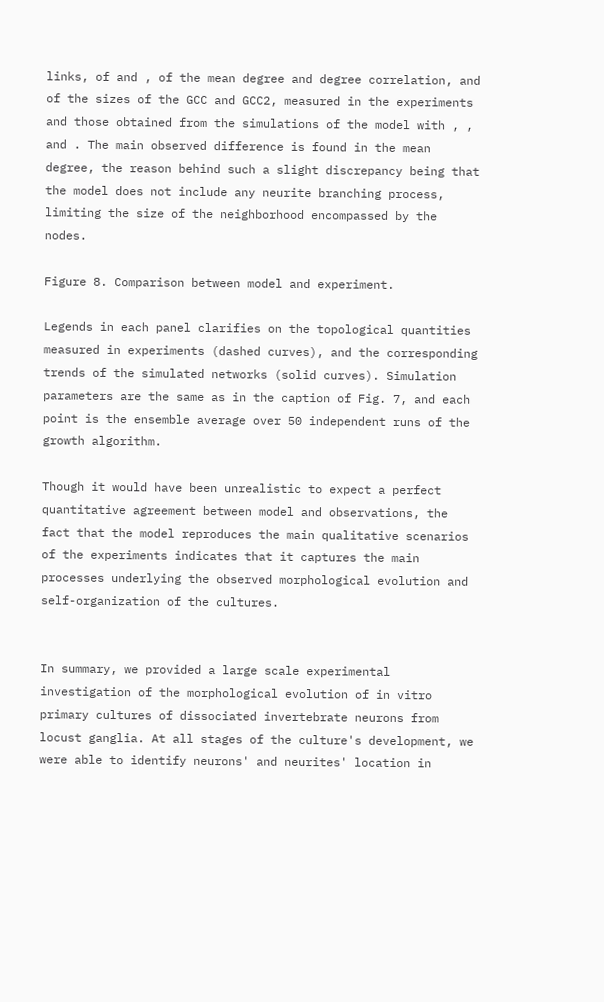links, of and , of the mean degree and degree correlation, and of the sizes of the GCC and GCC2, measured in the experiments and those obtained from the simulations of the model with , , and . The main observed difference is found in the mean degree, the reason behind such a slight discrepancy being that the model does not include any neurite branching process, limiting the size of the neighborhood encompassed by the nodes.

Figure 8. Comparison between model and experiment.

Legends in each panel clarifies on the topological quantities measured in experiments (dashed curves), and the corresponding trends of the simulated networks (solid curves). Simulation parameters are the same as in the caption of Fig. 7, and each point is the ensemble average over 50 independent runs of the growth algorithm.

Though it would have been unrealistic to expect a perfect quantitative agreement between model and observations, the fact that the model reproduces the main qualitative scenarios of the experiments indicates that it captures the main processes underlying the observed morphological evolution and self-organization of the cultures.


In summary, we provided a large scale experimental investigation of the morphological evolution of in vitro primary cultures of dissociated invertebrate neurons from locust ganglia. At all stages of the culture's development, we were able to identify neurons' and neurites' location in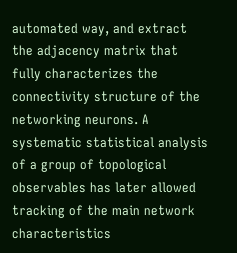automated way, and extract the adjacency matrix that fully characterizes the connectivity structure of the networking neurons. A systematic statistical analysis of a group of topological observables has later allowed tracking of the main network characteristics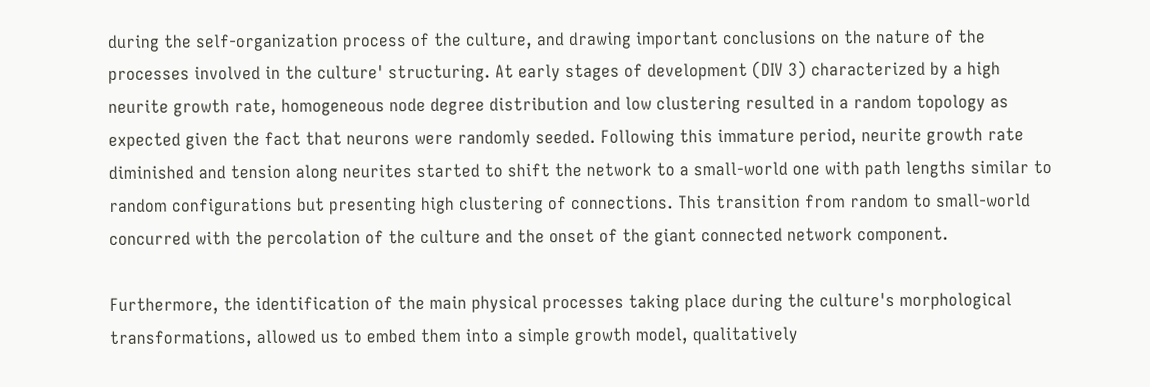during the self-organization process of the culture, and drawing important conclusions on the nature of the processes involved in the culture' structuring. At early stages of development (DIV 3) characterized by a high neurite growth rate, homogeneous node degree distribution and low clustering resulted in a random topology as expected given the fact that neurons were randomly seeded. Following this immature period, neurite growth rate diminished and tension along neurites started to shift the network to a small-world one with path lengths similar to random configurations but presenting high clustering of connections. This transition from random to small-world concurred with the percolation of the culture and the onset of the giant connected network component.

Furthermore, the identification of the main physical processes taking place during the culture's morphological transformations, allowed us to embed them into a simple growth model, qualitatively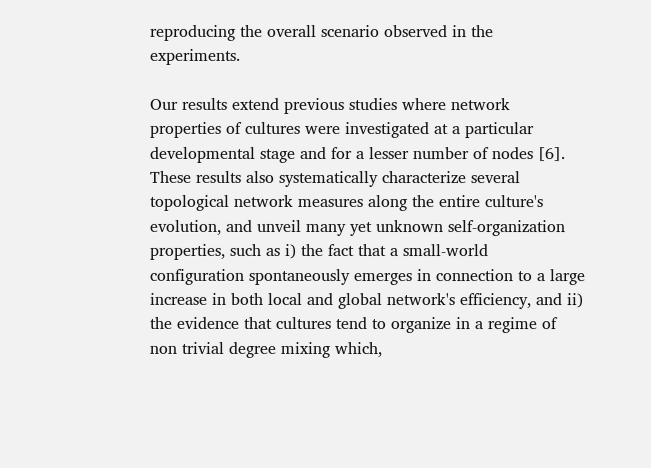reproducing the overall scenario observed in the experiments.

Our results extend previous studies where network properties of cultures were investigated at a particular developmental stage and for a lesser number of nodes [6]. These results also systematically characterize several topological network measures along the entire culture's evolution, and unveil many yet unknown self-organization properties, such as i) the fact that a small-world configuration spontaneously emerges in connection to a large increase in both local and global network's efficiency, and ii) the evidence that cultures tend to organize in a regime of non trivial degree mixing which,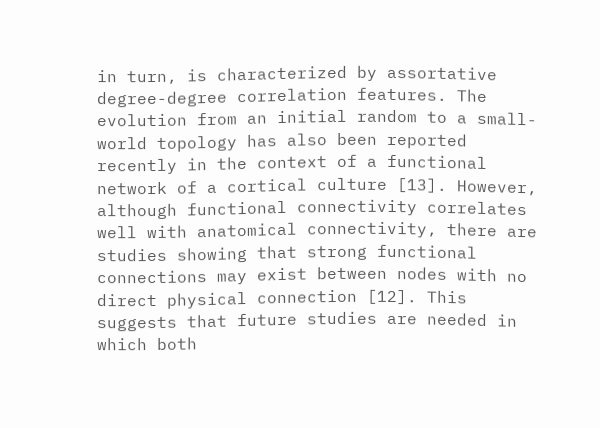in turn, is characterized by assortative degree-degree correlation features. The evolution from an initial random to a small-world topology has also been reported recently in the context of a functional network of a cortical culture [13]. However, although functional connectivity correlates well with anatomical connectivity, there are studies showing that strong functional connections may exist between nodes with no direct physical connection [12]. This suggests that future studies are needed in which both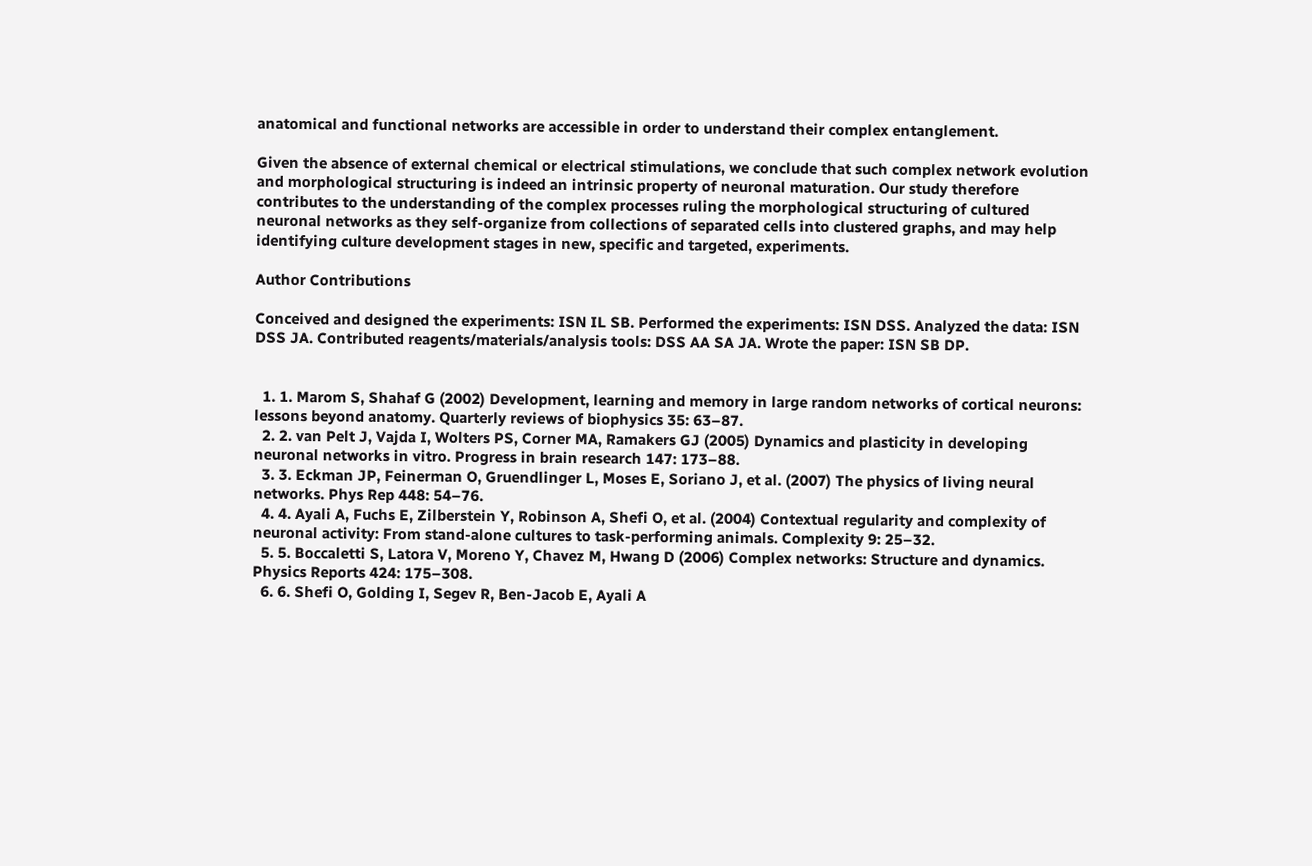anatomical and functional networks are accessible in order to understand their complex entanglement.

Given the absence of external chemical or electrical stimulations, we conclude that such complex network evolution and morphological structuring is indeed an intrinsic property of neuronal maturation. Our study therefore contributes to the understanding of the complex processes ruling the morphological structuring of cultured neuronal networks as they self-organize from collections of separated cells into clustered graphs, and may help identifying culture development stages in new, specific and targeted, experiments.

Author Contributions

Conceived and designed the experiments: ISN IL SB. Performed the experiments: ISN DSS. Analyzed the data: ISN DSS JA. Contributed reagents/materials/analysis tools: DSS AA SA JA. Wrote the paper: ISN SB DP.


  1. 1. Marom S, Shahaf G (2002) Development, learning and memory in large random networks of cortical neurons: lessons beyond anatomy. Quarterly reviews of biophysics 35: 63–87.
  2. 2. van Pelt J, Vajda I, Wolters PS, Corner MA, Ramakers GJ (2005) Dynamics and plasticity in developing neuronal networks in vitro. Progress in brain research 147: 173–88.
  3. 3. Eckman JP, Feinerman O, Gruendlinger L, Moses E, Soriano J, et al. (2007) The physics of living neural networks. Phys Rep 448: 54–76.
  4. 4. Ayali A, Fuchs E, Zilberstein Y, Robinson A, Shefi O, et al. (2004) Contextual regularity and complexity of neuronal activity: From stand-alone cultures to task-performing animals. Complexity 9: 25–32.
  5. 5. Boccaletti S, Latora V, Moreno Y, Chavez M, Hwang D (2006) Complex networks: Structure and dynamics. Physics Reports 424: 175–308.
  6. 6. Shefi O, Golding I, Segev R, Ben-Jacob E, Ayali A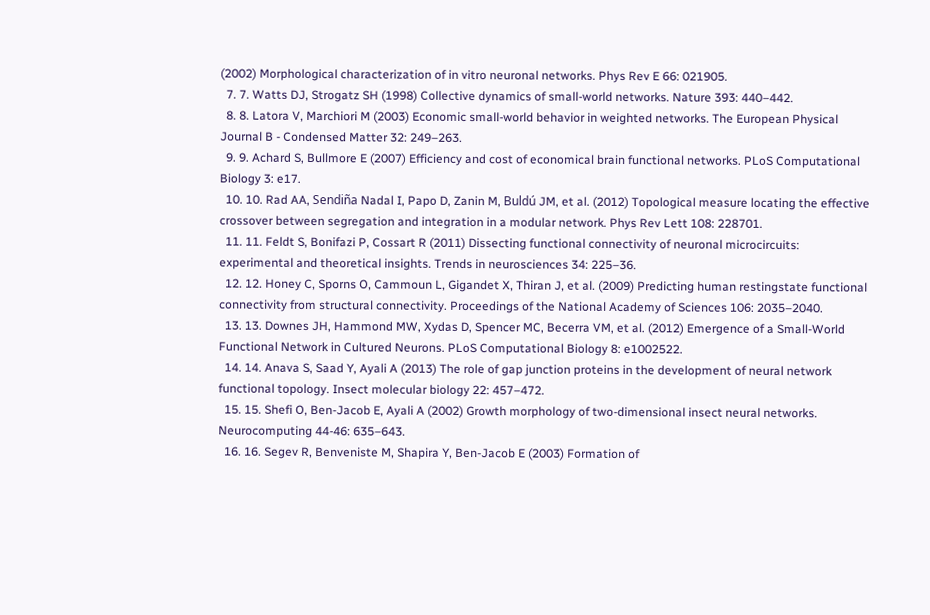(2002) Morphological characterization of in vitro neuronal networks. Phys Rev E 66: 021905.
  7. 7. Watts DJ, Strogatz SH (1998) Collective dynamics of small-world networks. Nature 393: 440–442.
  8. 8. Latora V, Marchiori M (2003) Economic small-world behavior in weighted networks. The European Physical Journal B - Condensed Matter 32: 249–263.
  9. 9. Achard S, Bullmore E (2007) Efficiency and cost of economical brain functional networks. PLoS Computational Biology 3: e17.
  10. 10. Rad AA, Sendiña Nadal I, Papo D, Zanin M, Buldú JM, et al. (2012) Topological measure locating the effective crossover between segregation and integration in a modular network. Phys Rev Lett 108: 228701.
  11. 11. Feldt S, Bonifazi P, Cossart R (2011) Dissecting functional connectivity of neuronal microcircuits: experimental and theoretical insights. Trends in neurosciences 34: 225–36.
  12. 12. Honey C, Sporns O, Cammoun L, Gigandet X, Thiran J, et al. (2009) Predicting human restingstate functional connectivity from structural connectivity. Proceedings of the National Academy of Sciences 106: 2035–2040.
  13. 13. Downes JH, Hammond MW, Xydas D, Spencer MC, Becerra VM, et al. (2012) Emergence of a Small-World Functional Network in Cultured Neurons. PLoS Computational Biology 8: e1002522.
  14. 14. Anava S, Saad Y, Ayali A (2013) The role of gap junction proteins in the development of neural network functional topology. Insect molecular biology 22: 457–472.
  15. 15. Shefi O, Ben-Jacob E, Ayali A (2002) Growth morphology of two-dimensional insect neural networks. Neurocomputing 44-46: 635–643.
  16. 16. Segev R, Benveniste M, Shapira Y, Ben-Jacob E (2003) Formation of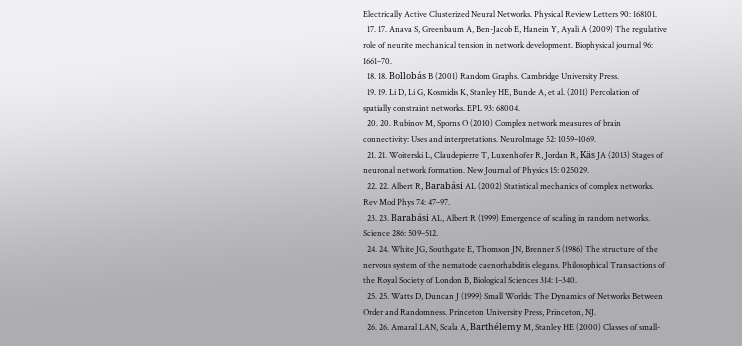Electrically Active Clusterized Neural Networks. Physical Review Letters 90: 168101.
  17. 17. Anava S, Greenbaum A, Ben-Jacob E, Hanein Y, Ayali A (2009) The regulative role of neurite mechanical tension in network development. Biophysical journal 96: 1661–70.
  18. 18. Bollobás B (2001) Random Graphs. Cambridge University Press.
  19. 19. Li D, Li G, Kosmidis K, Stanley HE, Bunde A, et al. (2011) Percolation of spatially constraint networks. EPL 93: 68004.
  20. 20. Rubinov M, Sporns O (2010) Complex network measures of brain connectivity: Uses and interpretations. NeuroImage 52: 1059–1069.
  21. 21. Woiterski L, Claudepierre T, Luxenhofer R, Jordan R, Käs JA (2013) Stages of neuronal network formation. New Journal of Physics 15: 025029.
  22. 22. Albert R, Barabási AL (2002) Statistical mechanics of complex networks. Rev Mod Phys 74: 47–97.
  23. 23. Barabási AL, Albert R (1999) Emergence of scaling in random networks. Science 286: 509–512.
  24. 24. White JG, Southgate E, Thomson JN, Brenner S (1986) The structure of the nervous system of the nematode caenorhabditis elegans. Philosophical Transactions of the Royal Society of London B, Biological Sciences 314: 1–340.
  25. 25. Watts D, Duncan J (1999) Small Worlds: The Dynamics of Networks Between Order and Randomness. Princeton University Press, Princeton, NJ.
  26. 26. Amaral LAN, Scala A, Barthélemy M, Stanley HE (2000) Classes of small-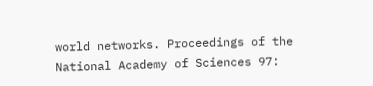world networks. Proceedings of the National Academy of Sciences 97: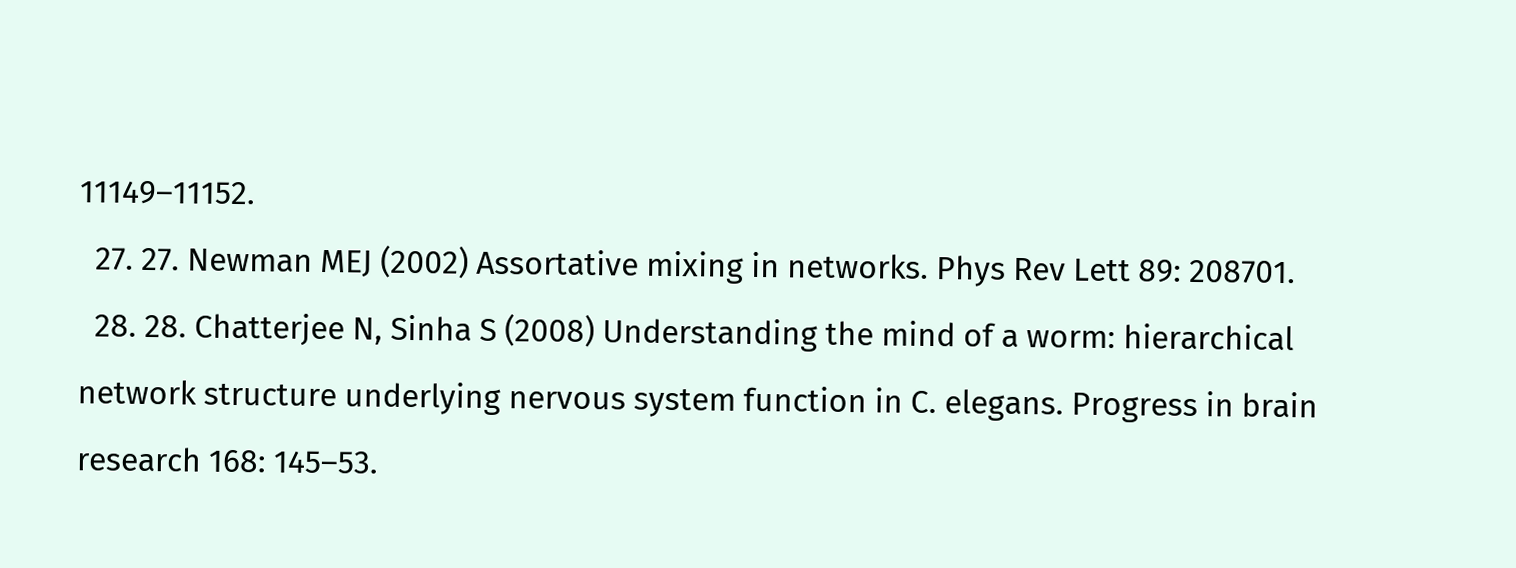11149–11152.
  27. 27. Newman MEJ (2002) Assortative mixing in networks. Phys Rev Lett 89: 208701.
  28. 28. Chatterjee N, Sinha S (2008) Understanding the mind of a worm: hierarchical network structure underlying nervous system function in C. elegans. Progress in brain research 168: 145–53.